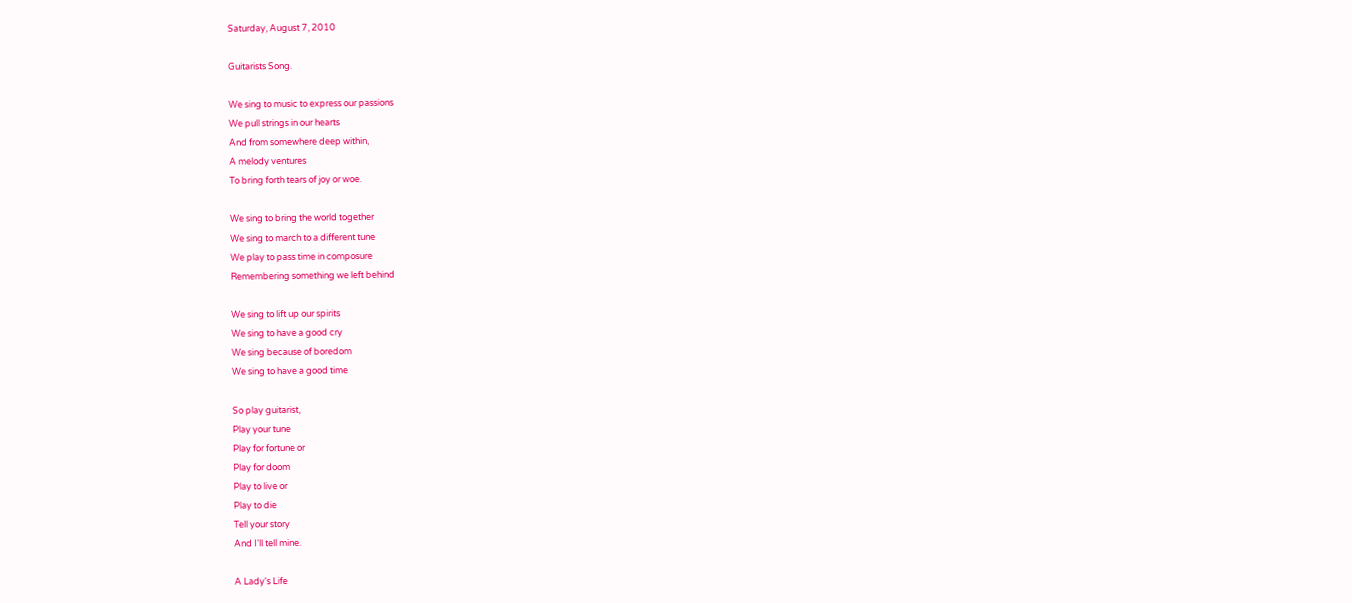Saturday, August 7, 2010

Guitarists Song.

We sing to music to express our passions
We pull strings in our hearts
And from somewhere deep within,
A melody ventures
To bring forth tears of joy or woe.

We sing to bring the world together
We sing to march to a different tune
We play to pass time in composure
Remembering something we left behind

We sing to lift up our spirits
We sing to have a good cry
We sing because of boredom
We sing to have a good time

So play guitarist,
Play your tune
Play for fortune or
Play for doom
Play to live or
Play to die
Tell your story
And I'll tell mine.

A Lady's Life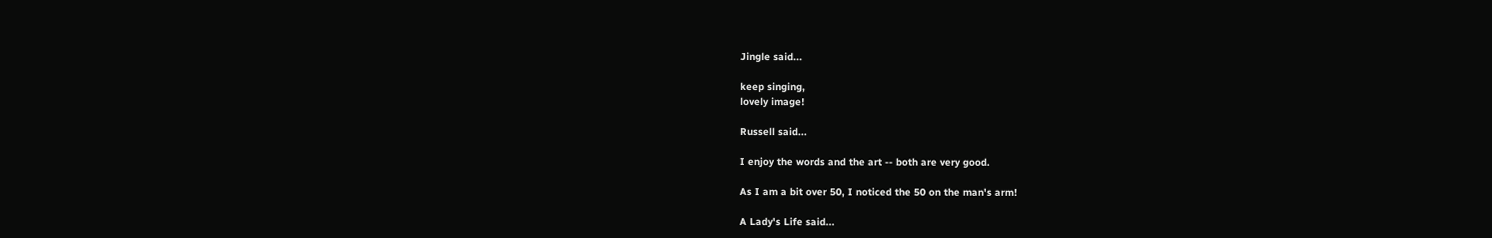Jingle said...

keep singing,
lovely image!

Russell said...

I enjoy the words and the art -- both are very good.

As I am a bit over 50, I noticed the 50 on the man's arm!

A Lady's Life said...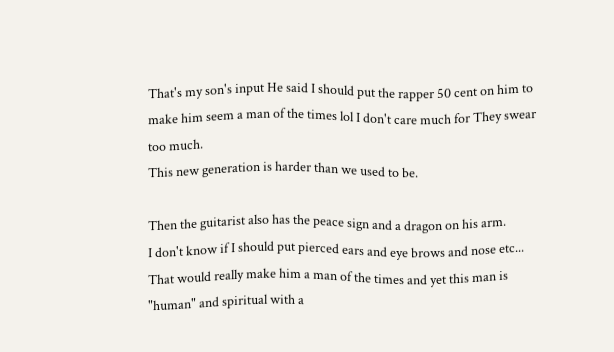That's my son's input He said I should put the rapper 50 cent on him to make him seem a man of the times lol I don't care much for They swear too much.
This new generation is harder than we used to be.

Then the guitarist also has the peace sign and a dragon on his arm.
I don't know if I should put pierced ears and eye brows and nose etc...
That would really make him a man of the times and yet this man is "human" and spiritual with a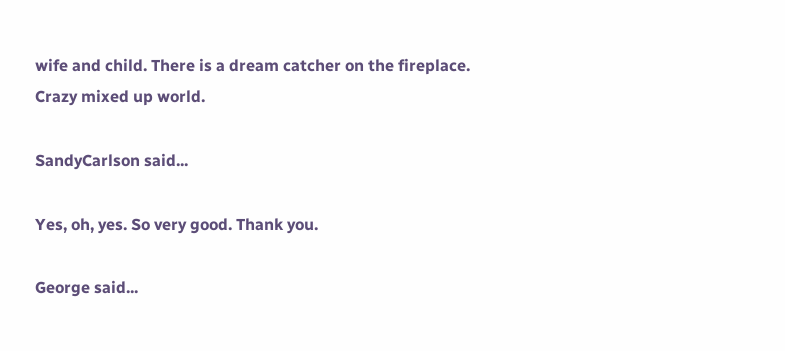wife and child. There is a dream catcher on the fireplace.
Crazy mixed up world.

SandyCarlson said...

Yes, oh, yes. So very good. Thank you.

George said...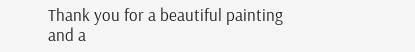Thank you for a beautiful painting and a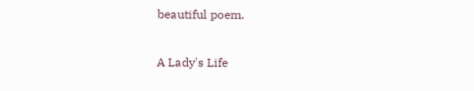beautiful poem.

A Lady's Life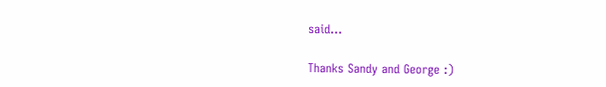said...

Thanks Sandy and George :)